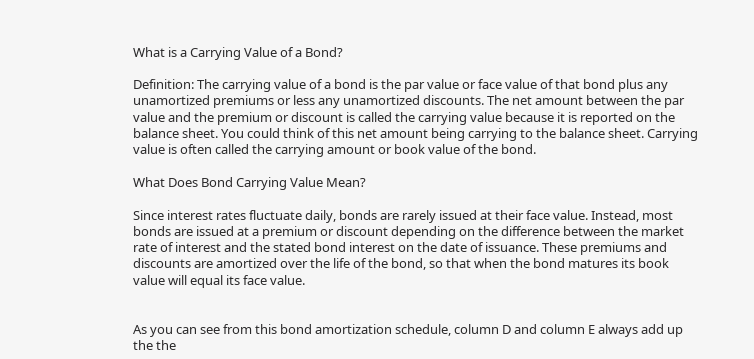What is a Carrying Value of a Bond?

Definition: The carrying value of a bond is the par value or face value of that bond plus any unamortized premiums or less any unamortized discounts. The net amount between the par value and the premium or discount is called the carrying value because it is reported on the balance sheet. You could think of this net amount being carrying to the balance sheet. Carrying value is often called the carrying amount or book value of the bond.

What Does Bond Carrying Value Mean?

Since interest rates fluctuate daily, bonds are rarely issued at their face value. Instead, most bonds are issued at a premium or discount depending on the difference between the market rate of interest and the stated bond interest on the date of issuance. These premiums and discounts are amortized over the life of the bond, so that when the bond matures its book value will equal its face value.


As you can see from this bond amortization schedule, column D and column E always add up the the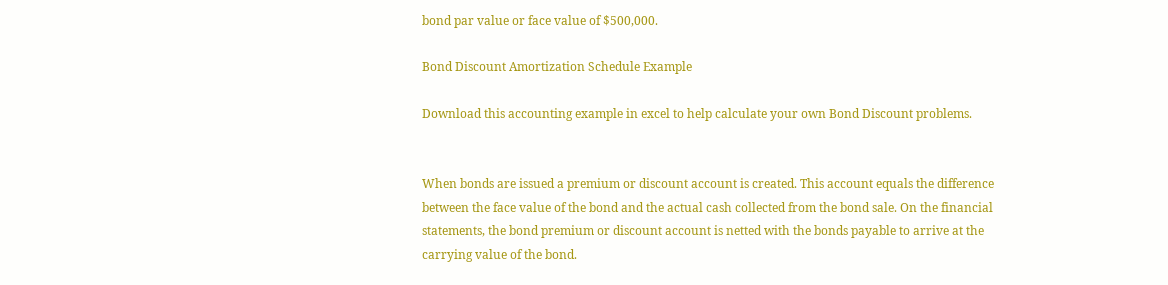bond par value or face value of $500,000.

Bond Discount Amortization Schedule Example

Download this accounting example in excel to help calculate your own Bond Discount problems.


When bonds are issued a premium or discount account is created. This account equals the difference between the face value of the bond and the actual cash collected from the bond sale. On the financial statements, the bond premium or discount account is netted with the bonds payable to arrive at the carrying value of the bond.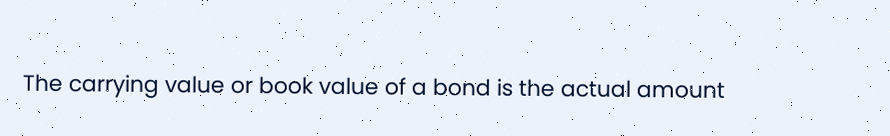The carrying value or book value of a bond is the actual amount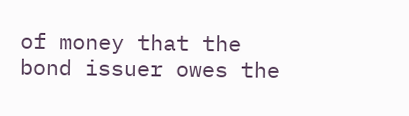of money that the bond issuer owes the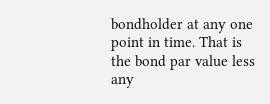bondholder at any one point in time. That is the bond par value less any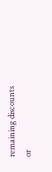remaining discounts or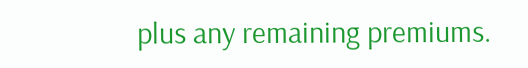plus any remaining premiums.